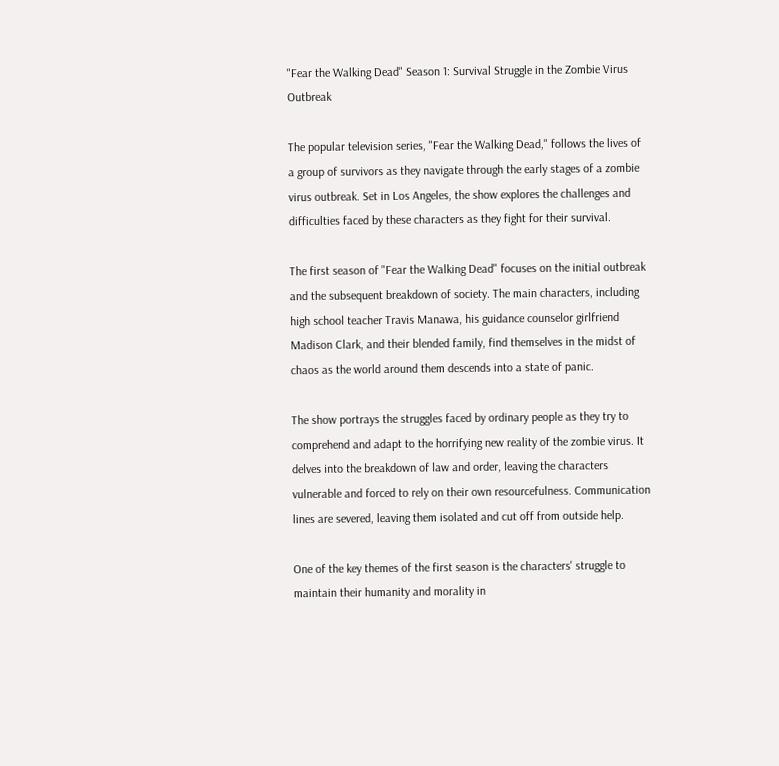"Fear the Walking Dead" Season 1: Survival Struggle in the Zombie Virus Outbreak

The popular television series, "Fear the Walking Dead," follows the lives of a group of survivors as they navigate through the early stages of a zombie virus outbreak. Set in Los Angeles, the show explores the challenges and difficulties faced by these characters as they fight for their survival.

The first season of "Fear the Walking Dead" focuses on the initial outbreak and the subsequent breakdown of society. The main characters, including high school teacher Travis Manawa, his guidance counselor girlfriend Madison Clark, and their blended family, find themselves in the midst of chaos as the world around them descends into a state of panic.

The show portrays the struggles faced by ordinary people as they try to comprehend and adapt to the horrifying new reality of the zombie virus. It delves into the breakdown of law and order, leaving the characters vulnerable and forced to rely on their own resourcefulness. Communication lines are severed, leaving them isolated and cut off from outside help.

One of the key themes of the first season is the characters' struggle to maintain their humanity and morality in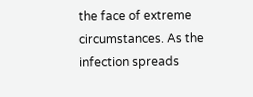the face of extreme circumstances. As the infection spreads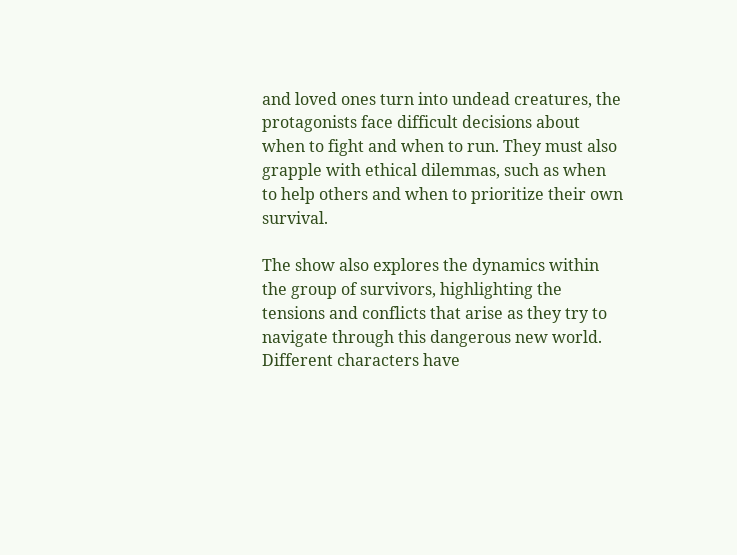and loved ones turn into undead creatures, the protagonists face difficult decisions about when to fight and when to run. They must also grapple with ethical dilemmas, such as when to help others and when to prioritize their own survival.

The show also explores the dynamics within the group of survivors, highlighting the tensions and conflicts that arise as they try to navigate through this dangerous new world. Different characters have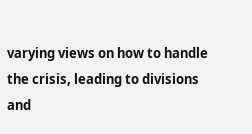varying views on how to handle the crisis, leading to divisions and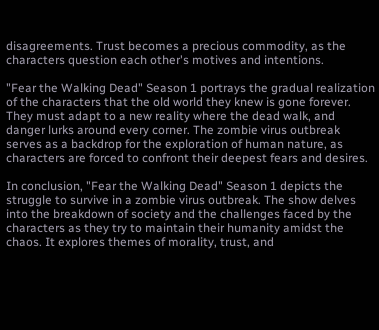disagreements. Trust becomes a precious commodity, as the characters question each other's motives and intentions.

"Fear the Walking Dead" Season 1 portrays the gradual realization of the characters that the old world they knew is gone forever. They must adapt to a new reality where the dead walk, and danger lurks around every corner. The zombie virus outbreak serves as a backdrop for the exploration of human nature, as characters are forced to confront their deepest fears and desires.

In conclusion, "Fear the Walking Dead" Season 1 depicts the struggle to survive in a zombie virus outbreak. The show delves into the breakdown of society and the challenges faced by the characters as they try to maintain their humanity amidst the chaos. It explores themes of morality, trust, and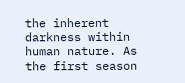the inherent darkness within human nature. As the first season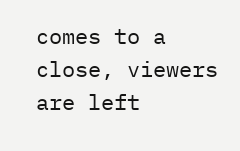comes to a close, viewers are left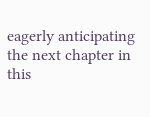eagerly anticipating the next chapter in this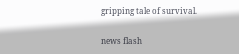gripping tale of survival.

news flash